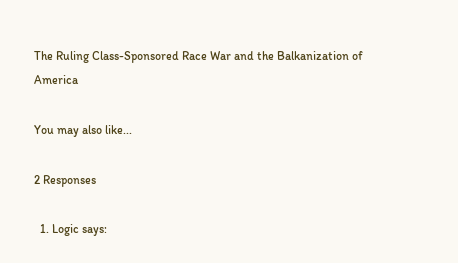The Ruling Class-Sponsored Race War and the Balkanization of America

You may also like...

2 Responses

  1. Logic says: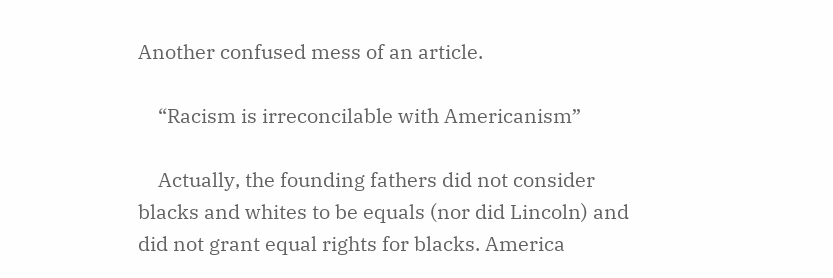Another confused mess of an article.

    “Racism is irreconcilable with Americanism”

    Actually, the founding fathers did not consider blacks and whites to be equals (nor did Lincoln) and did not grant equal rights for blacks. America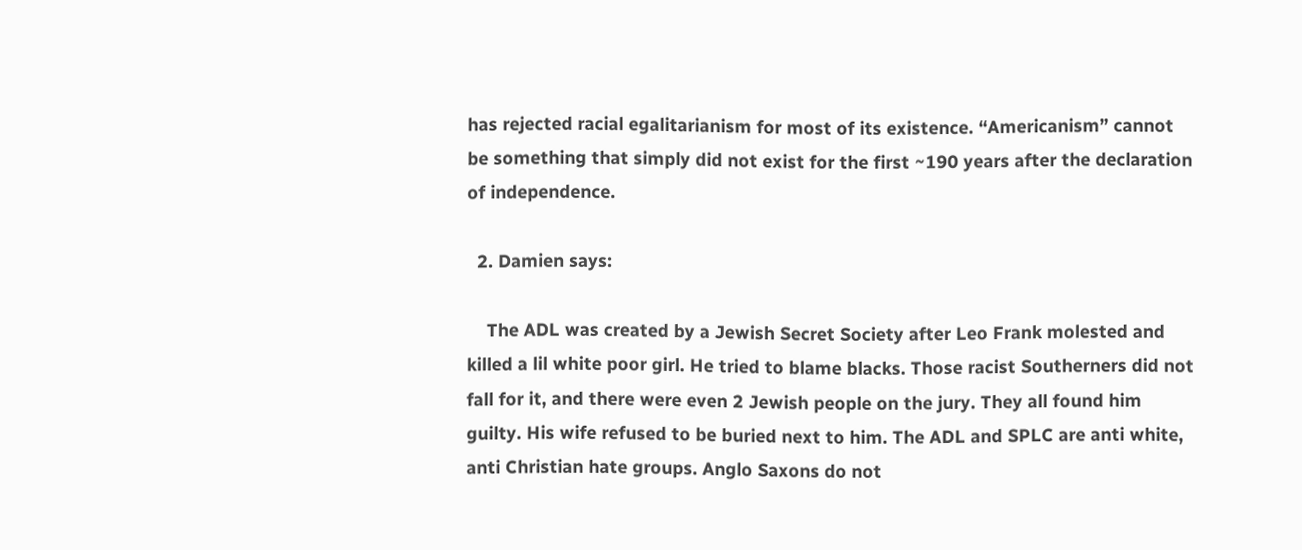has rejected racial egalitarianism for most of its existence. “Americanism” cannot be something that simply did not exist for the first ~190 years after the declaration of independence.

  2. Damien says:

    The ADL was created by a Jewish Secret Society after Leo Frank molested and killed a lil white poor girl. He tried to blame blacks. Those racist Southerners did not fall for it, and there were even 2 Jewish people on the jury. They all found him guilty. His wife refused to be buried next to him. The ADL and SPLC are anti white, anti Christian hate groups. Anglo Saxons do not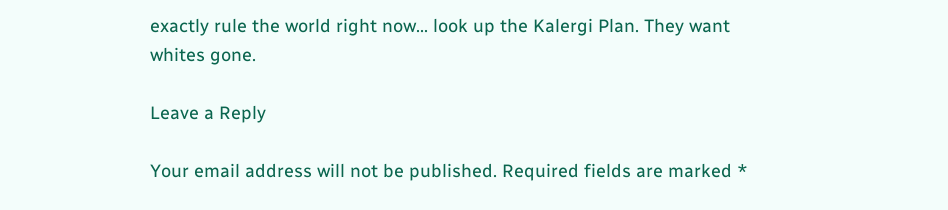exactly rule the world right now… look up the Kalergi Plan. They want whites gone.

Leave a Reply

Your email address will not be published. Required fields are marked *